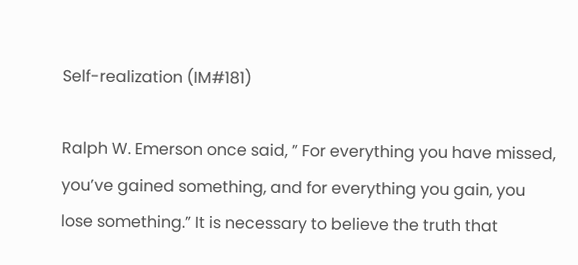Self-realization (IM#181)

Ralph W. Emerson once said, ” For everything you have missed, you’ve gained something, and for everything you gain, you lose something.” It is necessary to believe the truth that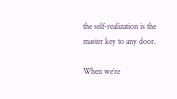the self-realization is the master key to any door.

When we’re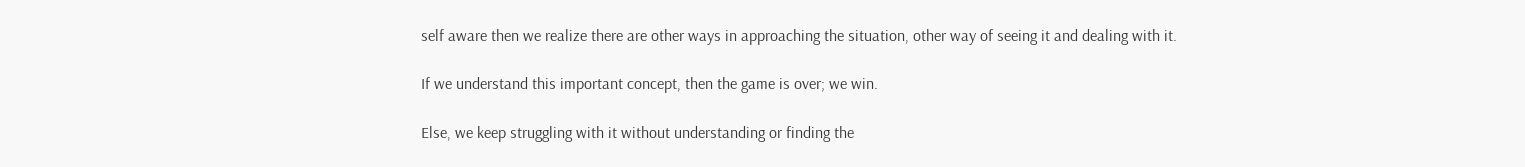self aware then we realize there are other ways in approaching the situation, other way of seeing it and dealing with it.

If we understand this important concept, then the game is over; we win.

Else, we keep struggling with it without understanding or finding the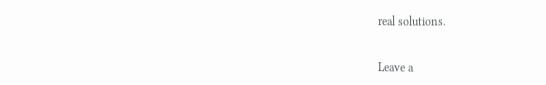real solutions.


Leave a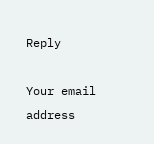Reply

Your email address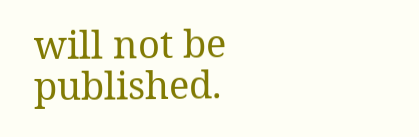will not be published.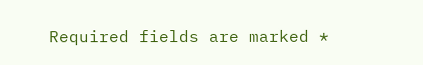Required fields are marked *